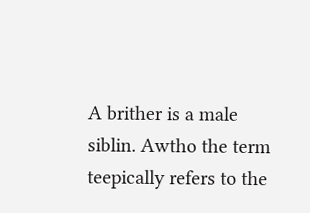A brither is a male siblin. Awtho the term teepically refers to the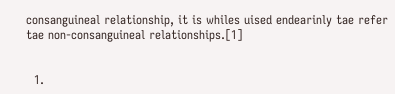consanguineal relationship, it is whiles uised endearinly tae refer tae non-consanguineal relationships.[1]


  1.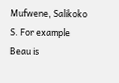Mufwene, Salikoko S. For example Beau is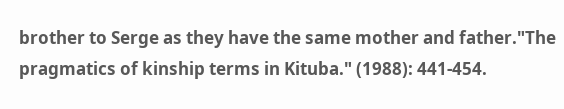brother to Serge as they have the same mother and father."The pragmatics of kinship terms in Kituba." (1988): 441-454.